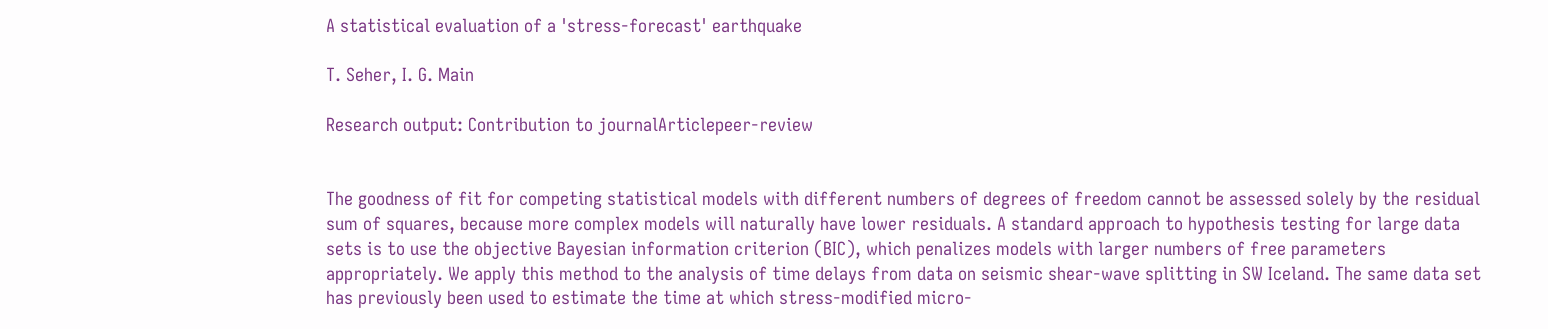A statistical evaluation of a 'stress-forecast' earthquake

T. Seher, I. G. Main

Research output: Contribution to journalArticlepeer-review


The goodness of fit for competing statistical models with different numbers of degrees of freedom cannot be assessed solely by the residual sum of squares, because more complex models will naturally have lower residuals. A standard approach to hypothesis testing for large data sets is to use the objective Bayesian information criterion (BIC), which penalizes models with larger numbers of free parameters appropriately. We apply this method to the analysis of time delays from data on seismic shear-wave splitting in SW Iceland. The same data set has previously been used to estimate the time at which stress-modified micro-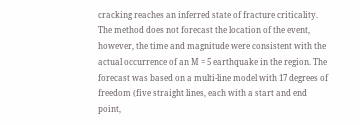cracking reaches an inferred state of fracture criticality. The method does not forecast the location of the event, however, the time and magnitude were consistent with the actual occurrence of an M = 5 earthquake in the region. The forecast was based on a multi-line model with 17 degrees of freedom (five straight lines, each with a start and end point,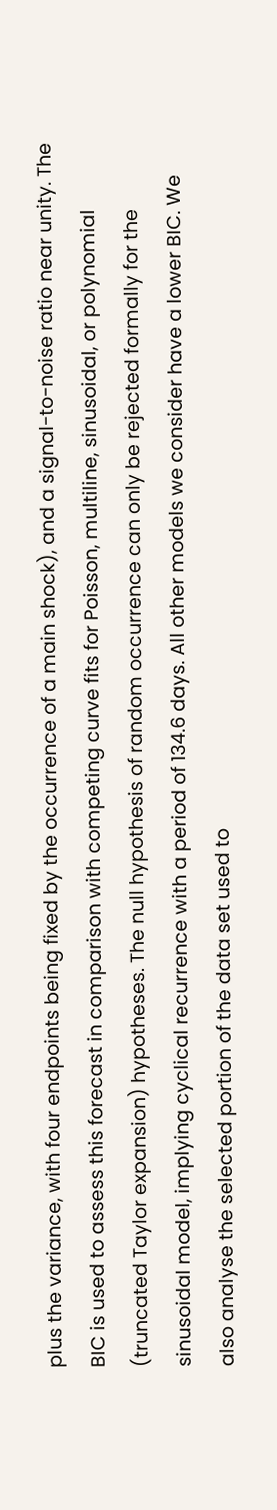plus the variance, with four endpoints being fixed by the occurrence of a main shock), and a signal-to-noise ratio near unity. The BIC is used to assess this forecast in comparison with competing curve fits for Poisson, multiline, sinusoidal, or polynomial (truncated Taylor expansion) hypotheses. The null hypothesis of random occurrence can only be rejected formally for the sinusoidal model, implying cyclical recurrence with a period of 134.6 days. All other models we consider have a lower BIC. We also analyse the selected portion of the data set used to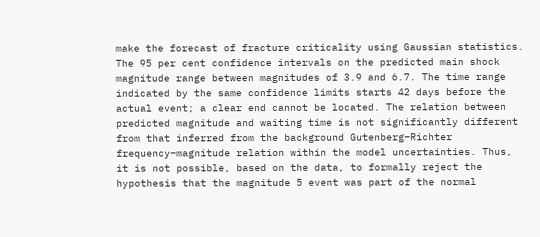make the forecast of fracture criticality using Gaussian statistics. The 95 per cent confidence intervals on the predicted main shock magnitude range between magnitudes of 3.9 and 6.7. The time range indicated by the same confidence limits starts 42 days before the actual event; a clear end cannot be located. The relation between predicted magnitude and waiting time is not significantly different from that inferred from the background Gutenberg–Richter frequency–magnitude relation within the model uncertainties. Thus, it is not possible, based on the data, to formally reject the hypothesis that the magnitude 5 event was part of the normal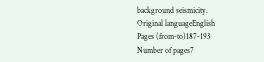background seismicity.
Original languageEnglish
Pages (from-to)187-193
Number of pages7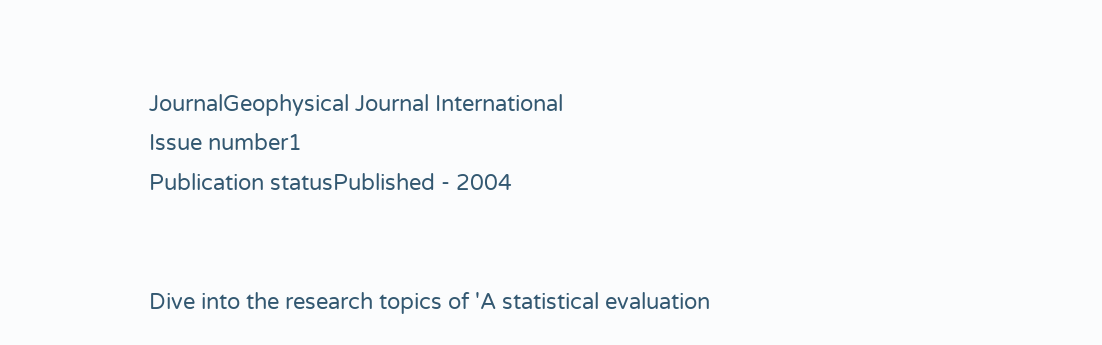JournalGeophysical Journal International
Issue number1
Publication statusPublished - 2004


Dive into the research topics of 'A statistical evaluation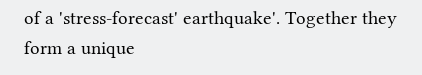of a 'stress-forecast' earthquake'. Together they form a unique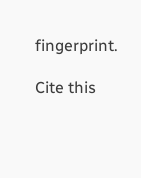fingerprint.

Cite this